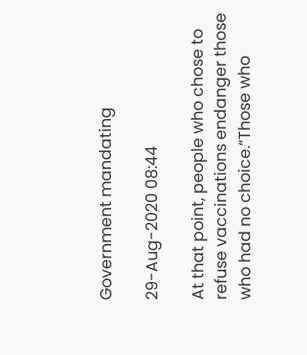Government mandating

29-Aug-2020 08:44

At that point, people who chose to refuse vaccinations endanger those who had no choice.“Those who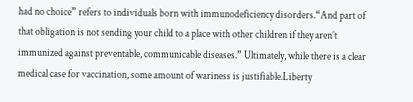had no choice” refers to individuals born with immunodeficiency disorders.“And part of that obligation is not sending your child to a place with other children if they aren’t immunized against preventable, communicable diseases.” Ultimately, while there is a clear medical case for vaccination, some amount of wariness is justifiable.Liberty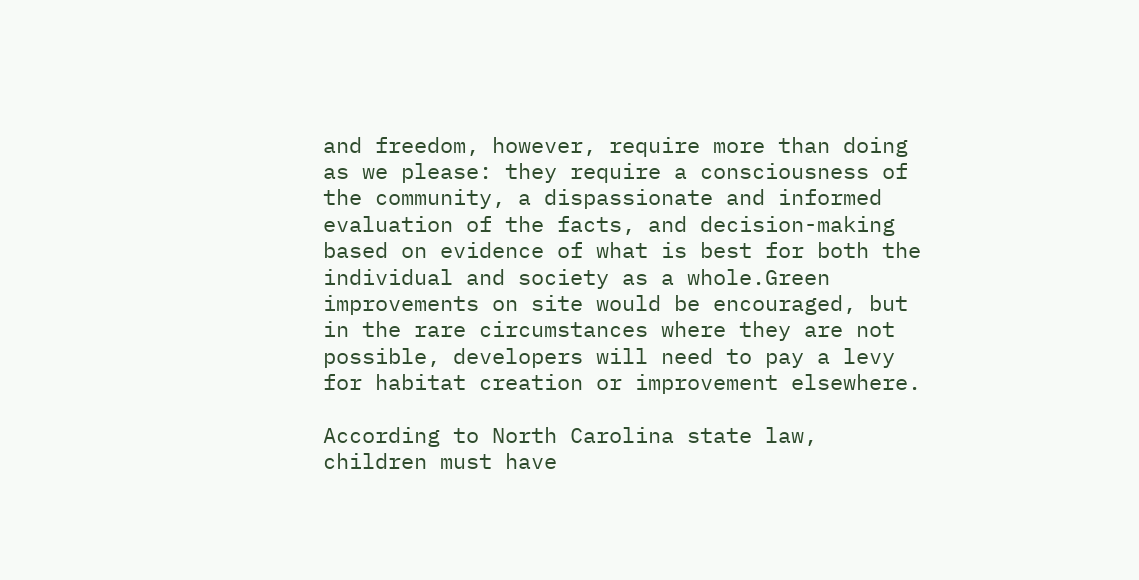and freedom, however, require more than doing as we please: they require a consciousness of the community, a dispassionate and informed evaluation of the facts, and decision-making based on evidence of what is best for both the individual and society as a whole.Green improvements on site would be encouraged, but in the rare circumstances where they are not possible, developers will need to pay a levy for habitat creation or improvement elsewhere.

According to North Carolina state law, children must have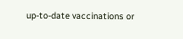up-to-date vaccinations or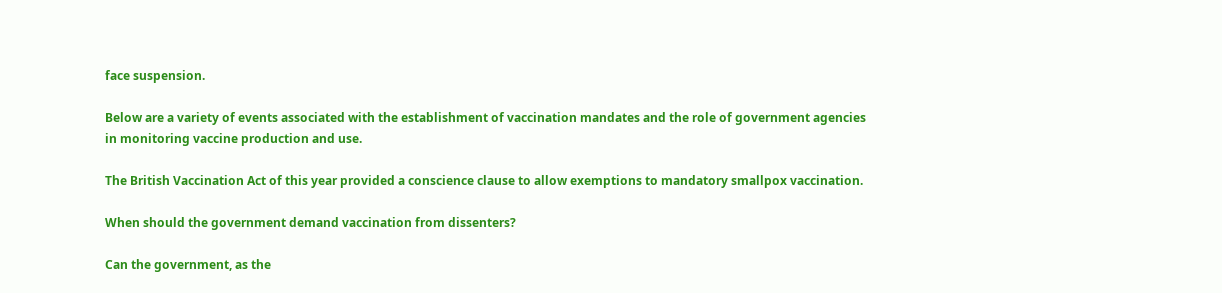face suspension.

Below are a variety of events associated with the establishment of vaccination mandates and the role of government agencies in monitoring vaccine production and use.

The British Vaccination Act of this year provided a conscience clause to allow exemptions to mandatory smallpox vaccination.

When should the government demand vaccination from dissenters?

Can the government, as the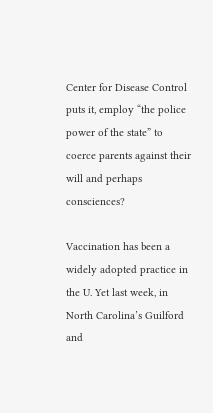Center for Disease Control puts it, employ “the police power of the state” to coerce parents against their will and perhaps consciences?

Vaccination has been a widely adopted practice in the U. Yet last week, in North Carolina’s Guilford and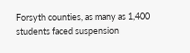Forsyth counties, as many as 1,400 students faced suspension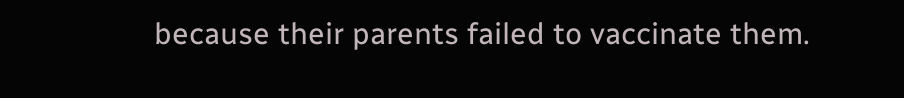because their parents failed to vaccinate them.